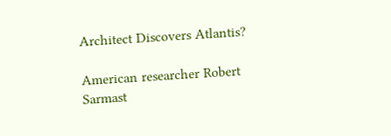Architect Discovers Atlantis?

American researcher Robert Sarmast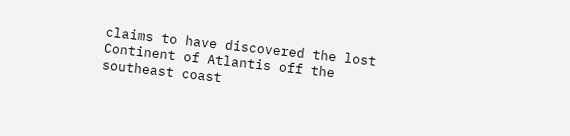claims to have discovered the lost Continent of Atlantis off the southeast coast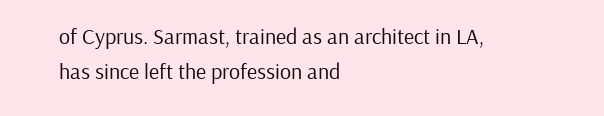of Cyprus. Sarmast, trained as an architect in LA, has since left the profession and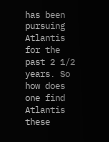has been pursuing Atlantis for the past 2 1/2 years. So how does one find Atlantis these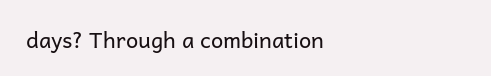days? Through a combination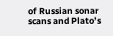of Russian sonar scans and Plato’s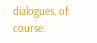dialogues, of course.